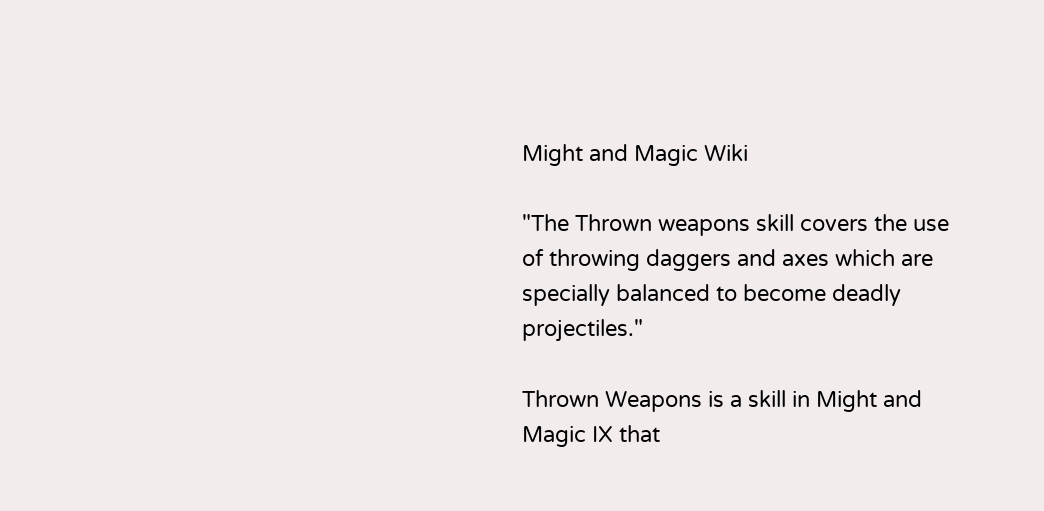Might and Magic Wiki

"The Thrown weapons skill covers the use of throwing daggers and axes which are specially balanced to become deadly projectiles."

Thrown Weapons is a skill in Might and Magic IX that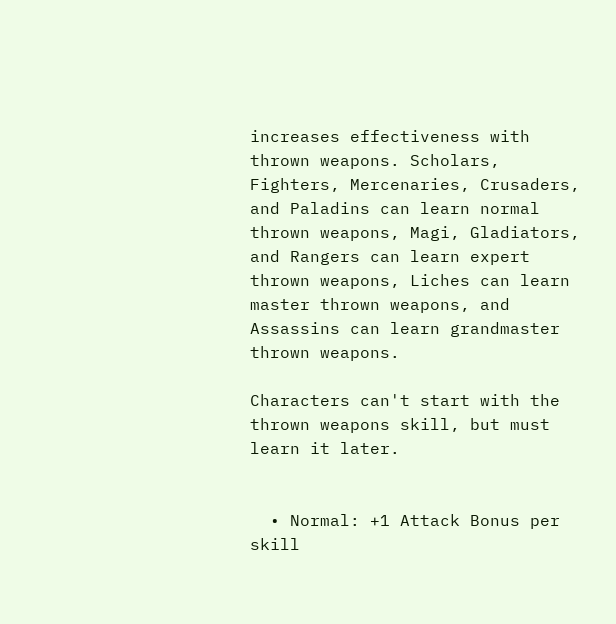increases effectiveness with thrown weapons. Scholars, Fighters, Mercenaries, Crusaders, and Paladins can learn normal thrown weapons, Magi, Gladiators, and Rangers can learn expert thrown weapons, Liches can learn master thrown weapons, and Assassins can learn grandmaster thrown weapons.

Characters can't start with the thrown weapons skill, but must learn it later.


  • Normal: +1 Attack Bonus per skill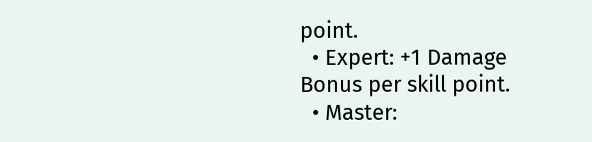point.
  • Expert: +1 Damage Bonus per skill point.
  • Master: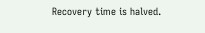Recovery time is halved.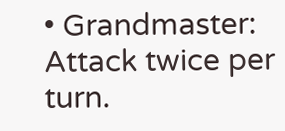• Grandmaster: Attack twice per turn.